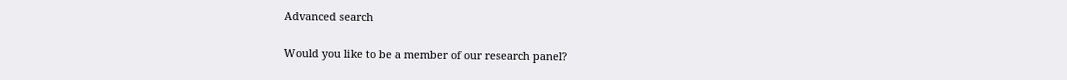Advanced search

Would you like to be a member of our research panel?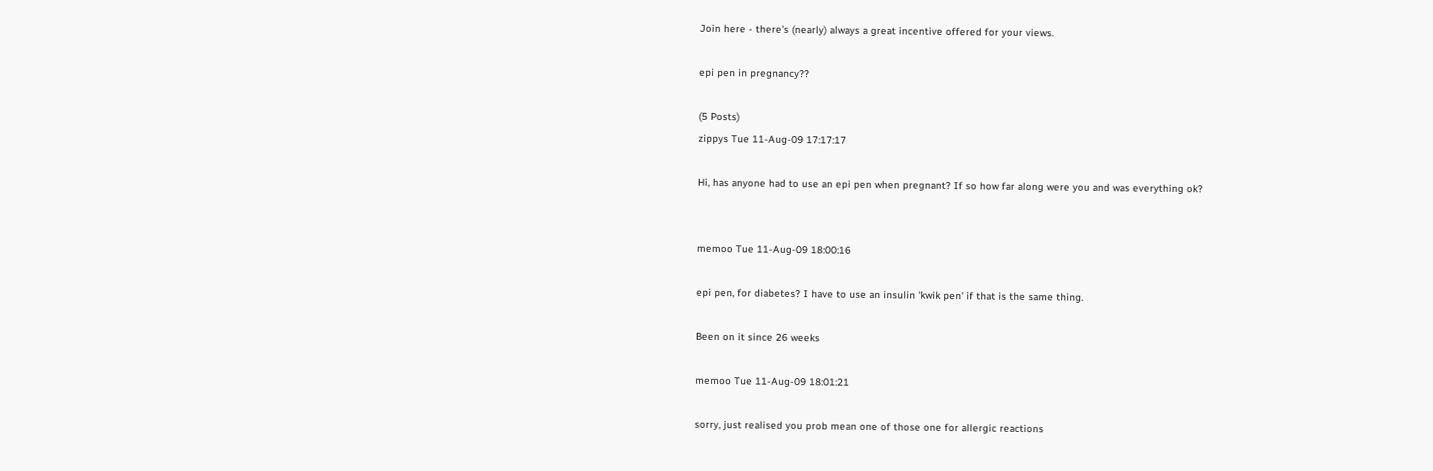Join here - there's (nearly) always a great incentive offered for your views.

epi pen in pregnancy??

(5 Posts)
zippys Tue 11-Aug-09 17:17:17

Hi, has anyone had to use an epi pen when pregnant? If so how far along were you and was everything ok?


memoo Tue 11-Aug-09 18:00:16

epi pen, for diabetes? I have to use an insulin 'kwik pen' if that is the same thing.

Been on it since 26 weeks

memoo Tue 11-Aug-09 18:01:21

sorry, just realised you prob mean one of those one for allergic reactions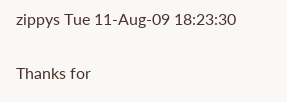zippys Tue 11-Aug-09 18:23:30

Thanks for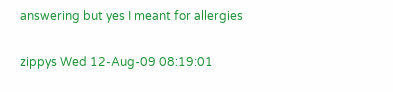answering but yes I meant for allergies

zippys Wed 12-Aug-09 08:19:01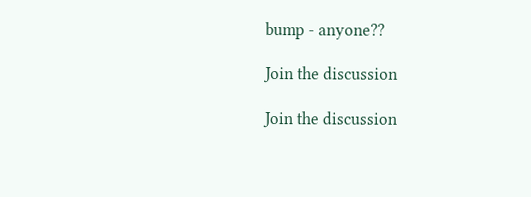bump - anyone??

Join the discussion

Join the discussion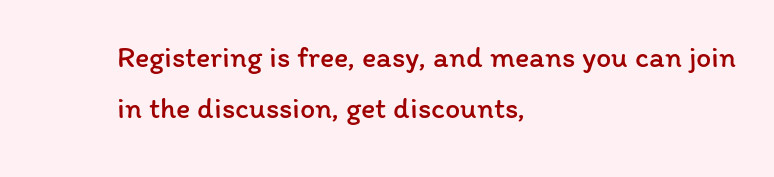Registering is free, easy, and means you can join in the discussion, get discounts,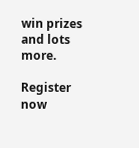win prizes and lots more.

Register now